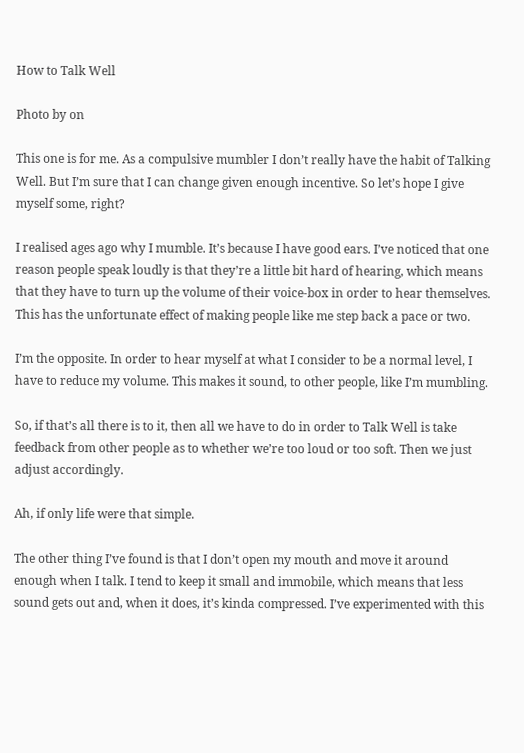How to Talk Well

Photo by on

This one is for me. As a compulsive mumbler I don’t really have the habit of Talking Well. But I’m sure that I can change given enough incentive. So let’s hope I give myself some, right?

I realised ages ago why I mumble. It’s because I have good ears. I’ve noticed that one reason people speak loudly is that they’re a little bit hard of hearing, which means that they have to turn up the volume of their voice-box in order to hear themselves. This has the unfortunate effect of making people like me step back a pace or two.

I’m the opposite. In order to hear myself at what I consider to be a normal level, I have to reduce my volume. This makes it sound, to other people, like I’m mumbling.

So, if that’s all there is to it, then all we have to do in order to Talk Well is take feedback from other people as to whether we’re too loud or too soft. Then we just adjust accordingly.

Ah, if only life were that simple.

The other thing I’ve found is that I don’t open my mouth and move it around enough when I talk. I tend to keep it small and immobile, which means that less sound gets out and, when it does, it’s kinda compressed. I’ve experimented with this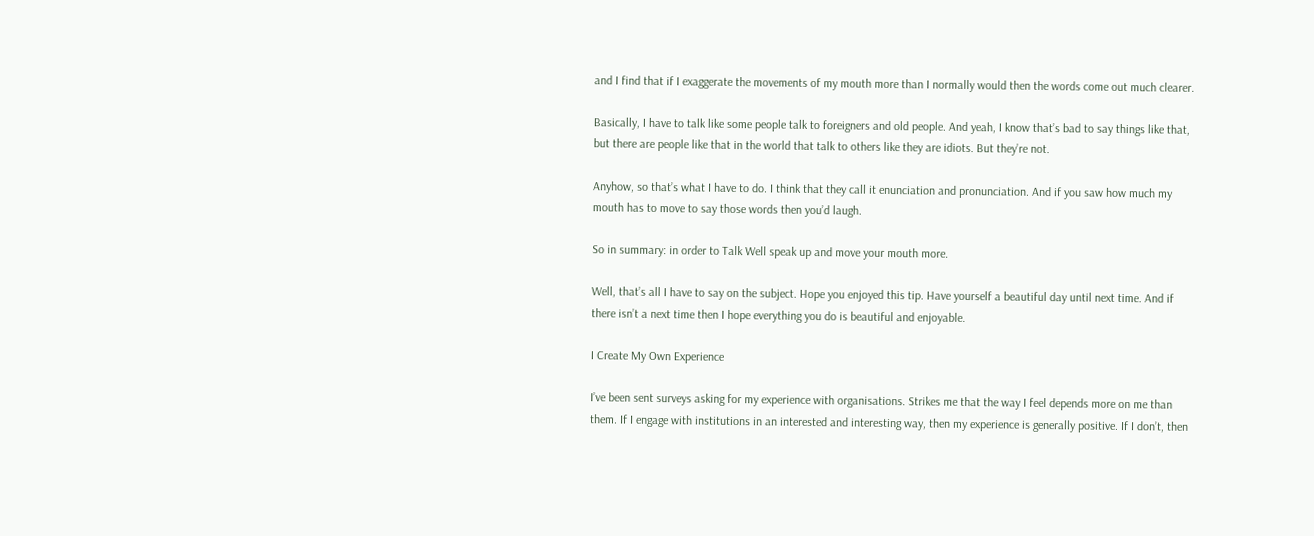and I find that if I exaggerate the movements of my mouth more than I normally would then the words come out much clearer.

Basically, I have to talk like some people talk to foreigners and old people. And yeah, I know that’s bad to say things like that, but there are people like that in the world that talk to others like they are idiots. But they’re not.

Anyhow, so that’s what I have to do. I think that they call it enunciation and pronunciation. And if you saw how much my mouth has to move to say those words then you’d laugh.

So in summary: in order to Talk Well speak up and move your mouth more.

Well, that’s all I have to say on the subject. Hope you enjoyed this tip. Have yourself a beautiful day until next time. And if there isn’t a next time then I hope everything you do is beautiful and enjoyable.

I Create My Own Experience

I’ve been sent surveys asking for my experience with organisations. Strikes me that the way I feel depends more on me than them. If I engage with institutions in an interested and interesting way, then my experience is generally positive. If I don’t, then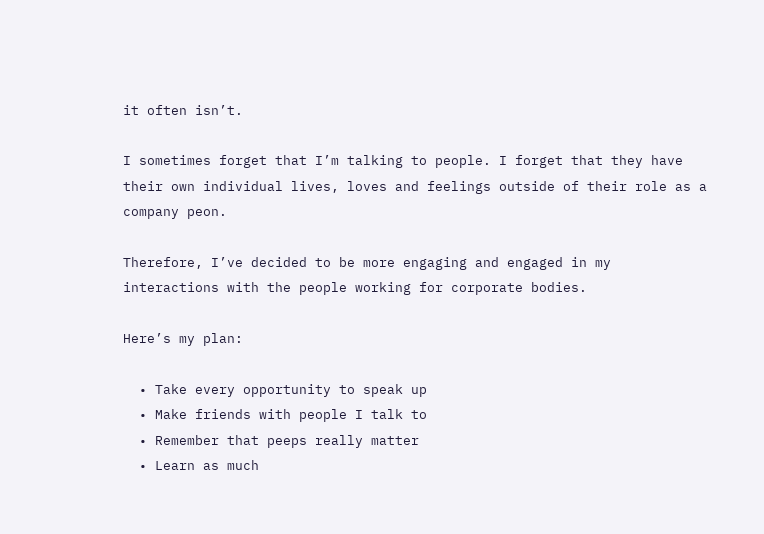it often isn’t.

I sometimes forget that I’m talking to people. I forget that they have their own individual lives, loves and feelings outside of their role as a company peon.

Therefore, I’ve decided to be more engaging and engaged in my interactions with the people working for corporate bodies.

Here’s my plan:

  • Take every opportunity to speak up
  • Make friends with people I talk to
  • Remember that peeps really matter
  • Learn as much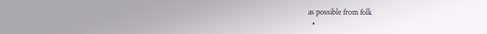as possible from folk
  •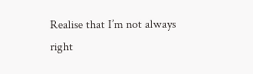Realise that I’m not always right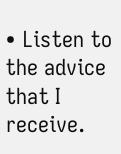• Listen to the advice that I receive.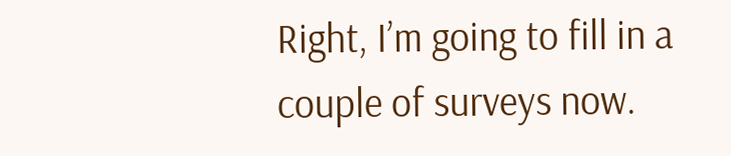Right, I’m going to fill in a couple of surveys now.